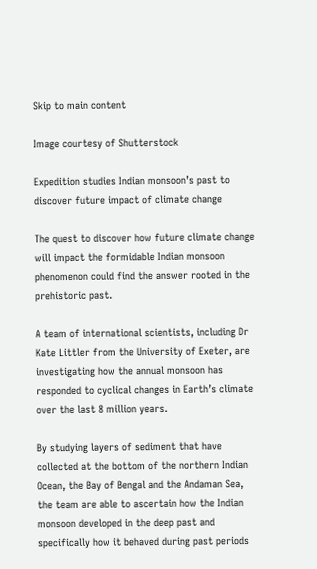Skip to main content

Image courtesy of Shutterstock

Expedition studies Indian monsoon’s past to discover future impact of climate change

The quest to discover how future climate change will impact the formidable Indian monsoon phenomenon could find the answer rooted in the prehistoric past.

A team of international scientists, including Dr Kate Littler from the University of Exeter, are investigating how the annual monsoon has responded to cyclical changes in Earth’s climate over the last 8 million years.

By studying layers of sediment that have collected at the bottom of the northern Indian Ocean, the Bay of Bengal and the Andaman Sea, the team are able to ascertain how the Indian monsoon developed in the deep past and specifically how it behaved during past periods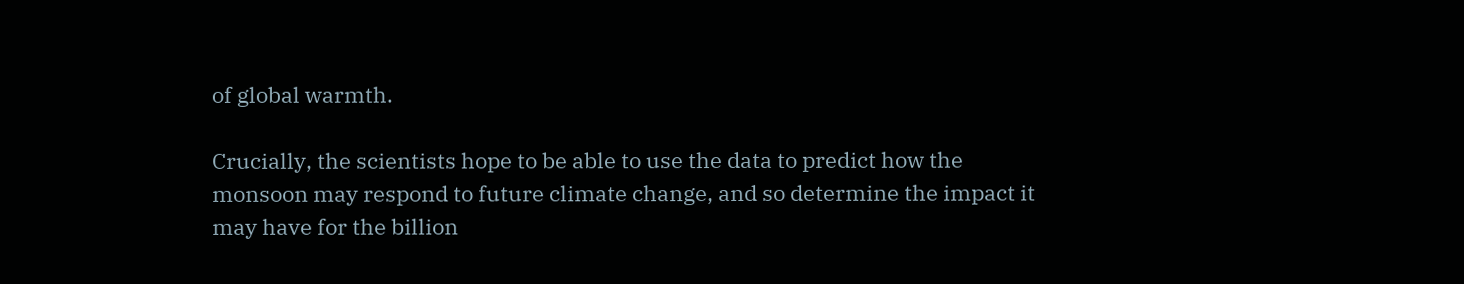of global warmth.

Crucially, the scientists hope to be able to use the data to predict how the monsoon may respond to future climate change, and so determine the impact it may have for the billion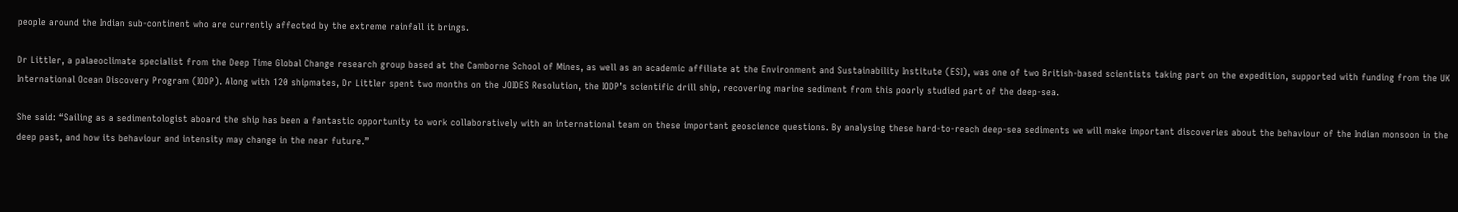people around the Indian sub-continent who are currently affected by the extreme rainfall it brings.

Dr Littler, a palaeoclimate specialist from the Deep Time Global Change research group based at the Camborne School of Mines, as well as an academic affiliate at the Environment and Sustainability Institute (ESI), was one of two British-based scientists taking part on the expedition, supported with funding from the UK International Ocean Discovery Program (IODP). Along with 120 shipmates, Dr Littler spent two months on the JOIDES Resolution, the IODP’s scientific drill ship, recovering marine sediment from this poorly studied part of the deep-sea.

She said: “Sailing as a sedimentologist aboard the ship has been a fantastic opportunity to work collaboratively with an international team on these important geoscience questions. By analysing these hard-to-reach deep-sea sediments we will make important discoveries about the behaviour of the Indian monsoon in the deep past, and how its behaviour and intensity may change in the near future.”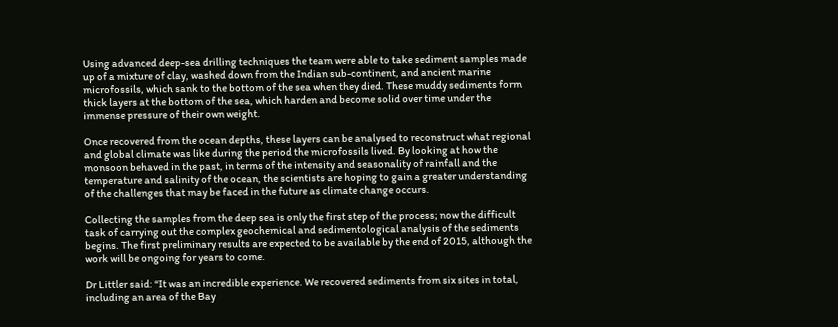Using advanced deep-sea drilling techniques the team were able to take sediment samples made up of a mixture of clay, washed down from the Indian sub-continent, and ancient marine microfossils, which sank to the bottom of the sea when they died. These muddy sediments form thick layers at the bottom of the sea, which harden and become solid over time under the immense pressure of their own weight.

Once recovered from the ocean depths, these layers can be analysed to reconstruct what regional and global climate was like during the period the microfossils lived. By looking at how the monsoon behaved in the past, in terms of the intensity and seasonality of rainfall and the temperature and salinity of the ocean, the scientists are hoping to gain a greater understanding of the challenges that may be faced in the future as climate change occurs.

Collecting the samples from the deep sea is only the first step of the process; now the difficult task of carrying out the complex geochemical and sedimentological analysis of the sediments begins. The first preliminary results are expected to be available by the end of 2015, although the work will be ongoing for years to come.

Dr Littler said: “It was an incredible experience. We recovered sediments from six sites in total, including an area of the Bay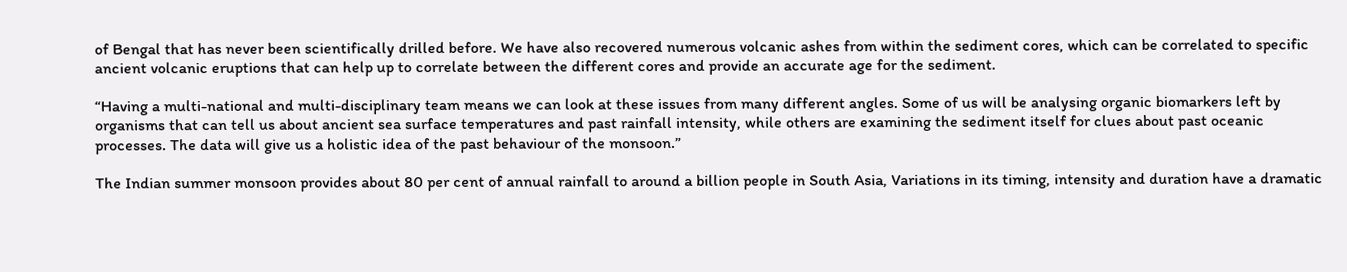of Bengal that has never been scientifically drilled before. We have also recovered numerous volcanic ashes from within the sediment cores, which can be correlated to specific ancient volcanic eruptions that can help up to correlate between the different cores and provide an accurate age for the sediment.

“Having a multi-national and multi-disciplinary team means we can look at these issues from many different angles. Some of us will be analysing organic biomarkers left by organisms that can tell us about ancient sea surface temperatures and past rainfall intensity, while others are examining the sediment itself for clues about past oceanic processes. The data will give us a holistic idea of the past behaviour of the monsoon.”

The Indian summer monsoon provides about 80 per cent of annual rainfall to around a billion people in South Asia, Variations in its timing, intensity and duration have a dramatic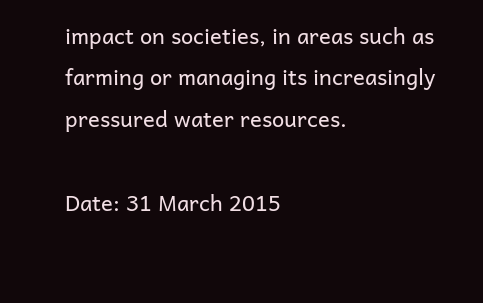impact on societies, in areas such as farming or managing its increasingly pressured water resources.

Date: 31 March 2015